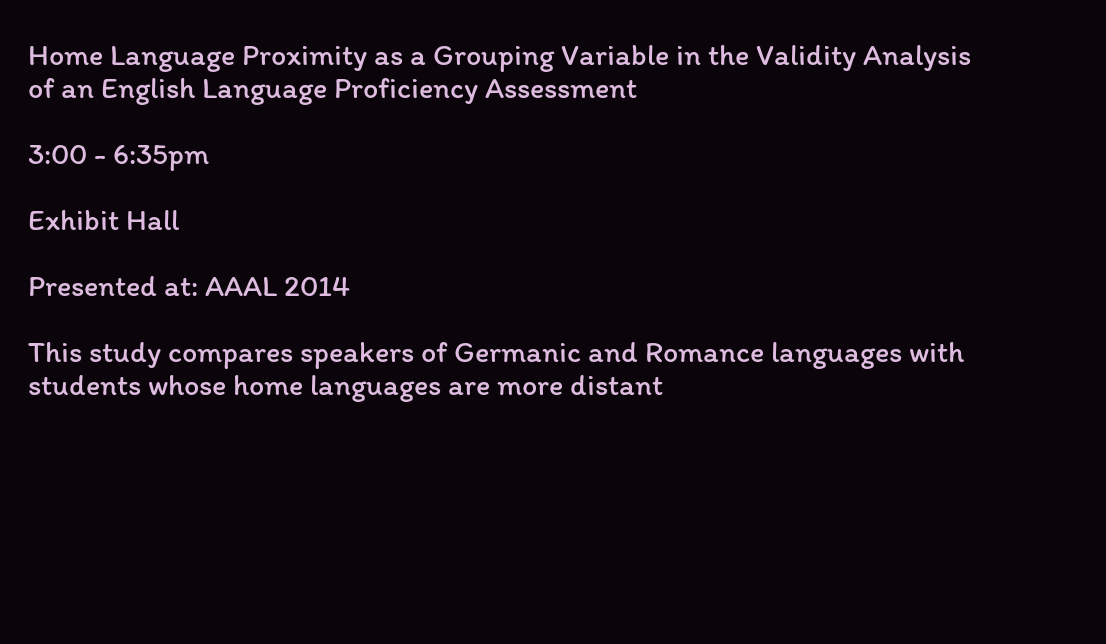Home Language Proximity as a Grouping Variable in the Validity Analysis of an English Language Proficiency Assessment

3:00 - 6:35pm

Exhibit Hall

Presented at: AAAL 2014

This study compares speakers of Germanic and Romance languages with students whose home languages are more distant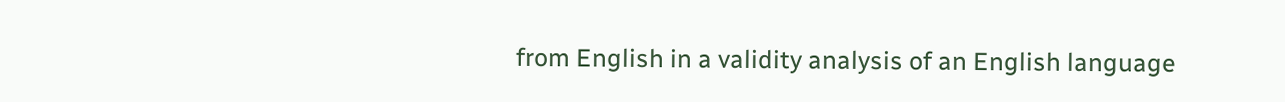from English in a validity analysis of an English language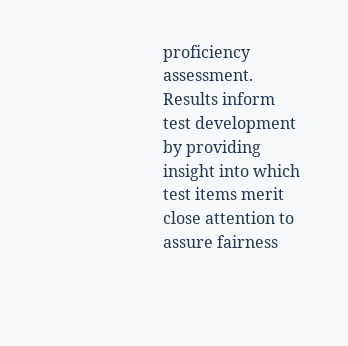proficiency assessment. Results inform test development by providing insight into which test items merit close attention to assure fairness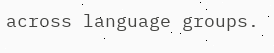across language groups.